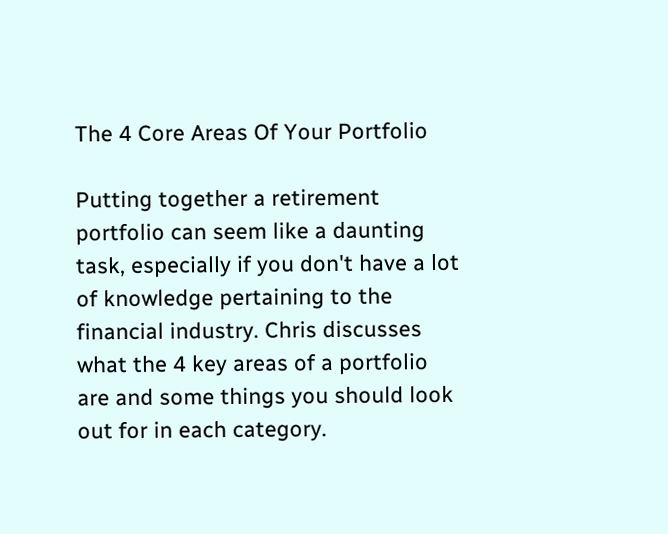The 4 Core Areas Of Your Portfolio

Putting together a retirement portfolio can seem like a daunting task, especially if you don't have a lot of knowledge pertaining to the financial industry. Chris discusses what the 4 key areas of a portfolio are and some things you should look out for in each category.